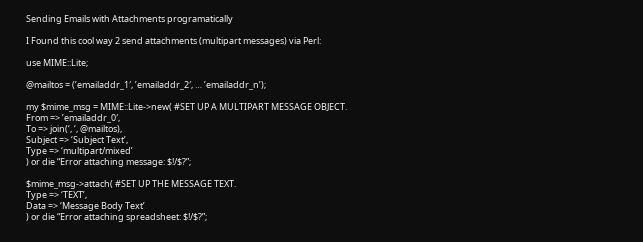Sending Emails with Attachments programatically

I Found this cool way 2 send attachments (multipart messages) via Perl:

use MIME::Lite;

@mailtos = (’emailaddr_1′, ’emailaddr_2′, … ’emailaddr_n’);

my $mime_msg = MIME::Lite->new( #SET UP A MULTIPART MESSAGE OBJECT.
From => ’emailaddr_0′,
To => join(‘, ‘, @mailtos),
Subject => ‘Subject Text’,
Type => ‘multipart/mixed’
) or die “Error attaching message: $!/$?”;

$mime_msg->attach( #SET UP THE MESSAGE TEXT.
Type => ‘TEXT’,
Data => ‘Message Body Text’
) or die “Error attaching spreadsheet: $!/$?”;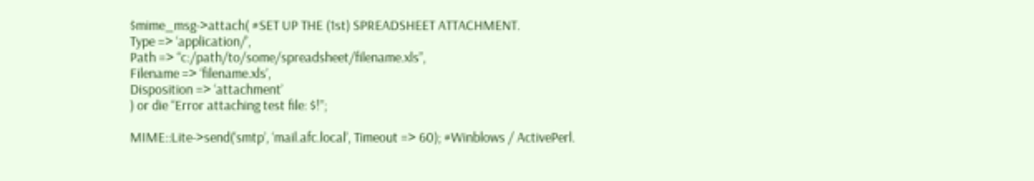$mime_msg->attach( #SET UP THE (1st) SPREADSHEET ATTACHMENT.
Type => ‘application/’,
Path => “c:/path/to/some/spreadsheet/filename.xls”,
Filename => ‘filename.xls’,
Disposition => ‘attachment’
) or die “Error attaching test file: $!”;

MIME::Lite->send(‘smtp’, ‘mail.afc.local’, Timeout => 60); #Winblows / ActivePerl.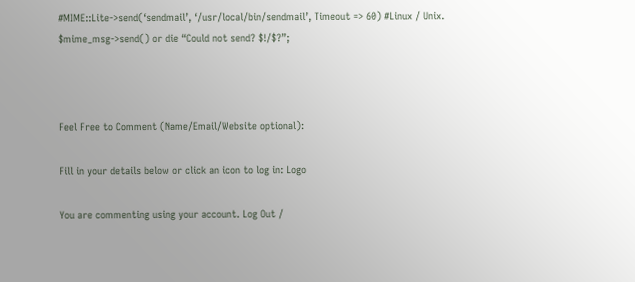#MIME::Lite->send(‘sendmail’, ‘/usr/local/bin/sendmail’, Timeout => 60) #Linux / Unix.
$mime_msg->send() or die “Could not send? $!/$?”;



Feel Free to Comment (Name/Email/Website optional):

Fill in your details below or click an icon to log in: Logo

You are commenting using your account. Log Out /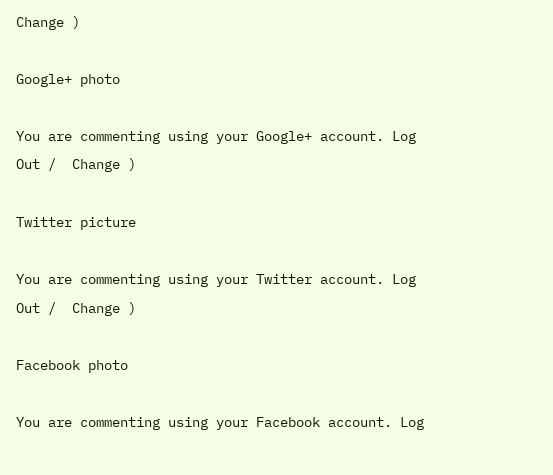Change )

Google+ photo

You are commenting using your Google+ account. Log Out /  Change )

Twitter picture

You are commenting using your Twitter account. Log Out /  Change )

Facebook photo

You are commenting using your Facebook account. Log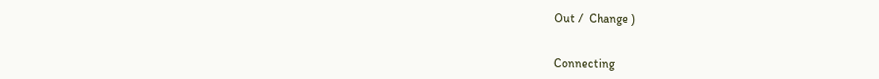Out /  Change )


Connecting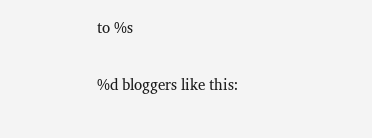to %s

%d bloggers like this: